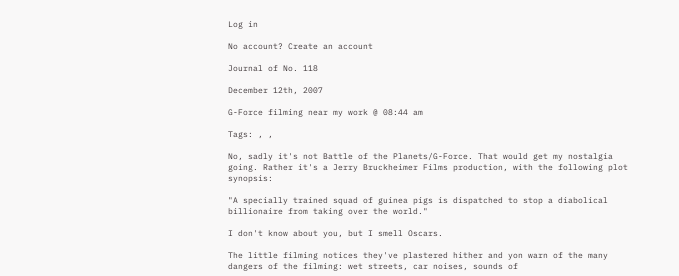Log in

No account? Create an account

Journal of No. 118

December 12th, 2007

G-Force filming near my work @ 08:44 am

Tags: , ,

No, sadly it's not Battle of the Planets/G-Force. That would get my nostalgia going. Rather it's a Jerry Bruckheimer Films production, with the following plot synopsis:

"A specially trained squad of guinea pigs is dispatched to stop a diabolical billionaire from taking over the world."

I don't know about you, but I smell Oscars.

The little filming notices they've plastered hither and yon warn of the many dangers of the filming: wet streets, car noises, sounds of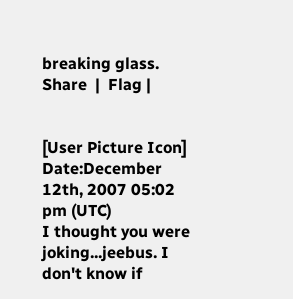breaking glass.
Share  |  Flag |


[User Picture Icon]
Date:December 12th, 2007 05:02 pm (UTC)
I thought you were joking...jeebus. I don't know if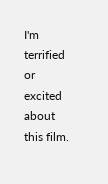I'm terrified or excited about this film.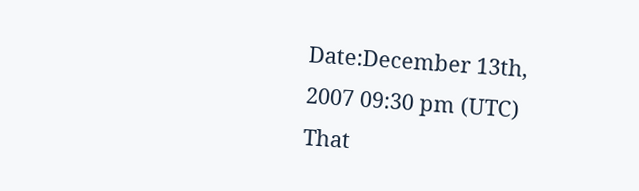Date:December 13th, 2007 09:30 pm (UTC)
That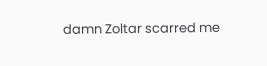damn Zoltar scarred me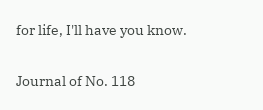for life, I'll have you know.

Journal of No. 118